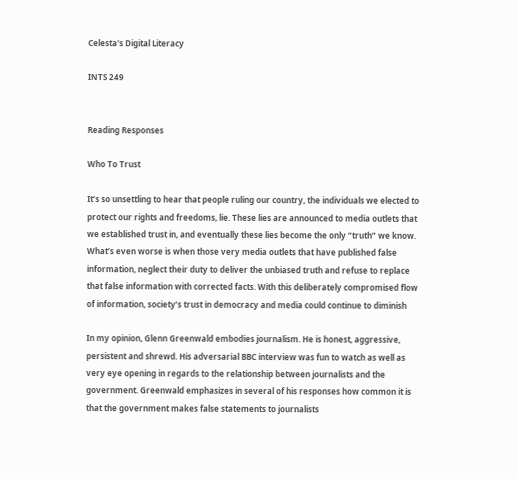Celesta's Digital Literacy

INTS 249


Reading Responses

Who To Trust

It’s so unsettling to hear that people ruling our country, the individuals we elected to protect our rights and freedoms, lie. These lies are announced to media outlets that we established trust in, and eventually these lies become the only “truth” we know. What’s even worse is when those very media outlets that have published false information, neglect their duty to deliver the unbiased truth and refuse to replace that false information with corrected facts. With this deliberately compromised flow of information, society’s trust in democracy and media could continue to diminish

In my opinion, Glenn Greenwald embodies journalism. He is honest, aggressive, persistent and shrewd. His adversarial BBC interview was fun to watch as well as very eye opening in regards to the relationship between journalists and the government. Greenwald emphasizes in several of his responses how common it is that the government makes false statements to journalists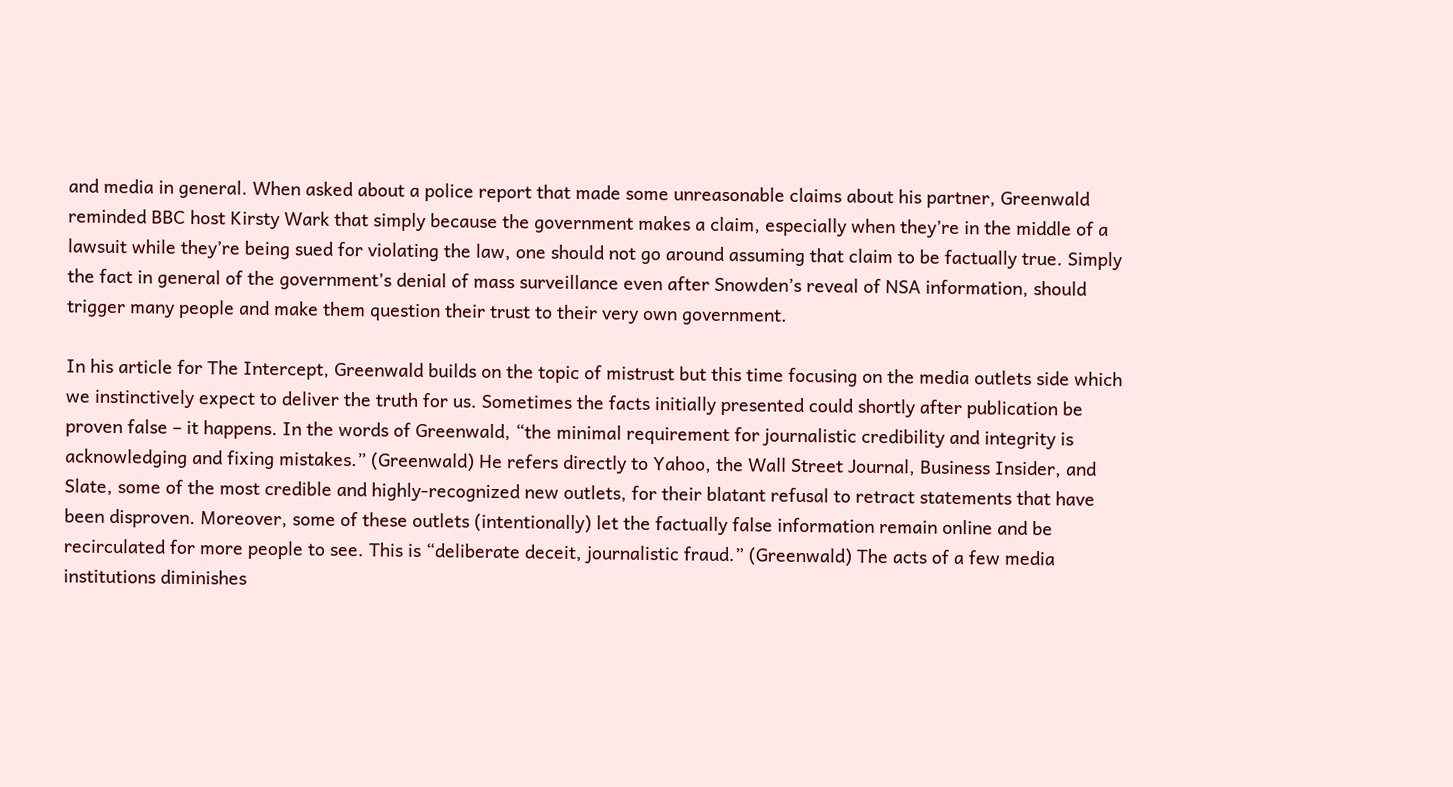and media in general. When asked about a police report that made some unreasonable claims about his partner, Greenwald reminded BBC host Kirsty Wark that simply because the government makes a claim, especially when they’re in the middle of a lawsuit while they’re being sued for violating the law, one should not go around assuming that claim to be factually true. Simply the fact in general of the government’s denial of mass surveillance even after Snowden’s reveal of NSA information, should trigger many people and make them question their trust to their very own government.

In his article for The Intercept, Greenwald builds on the topic of mistrust but this time focusing on the media outlets side which we instinctively expect to deliver the truth for us. Sometimes the facts initially presented could shortly after publication be proven false – it happens. In the words of Greenwald, “the minimal requirement for journalistic credibility and integrity is acknowledging and fixing mistakes.” (Greenwald) He refers directly to Yahoo, the Wall Street Journal, Business Insider, and Slate, some of the most credible and highly-recognized new outlets, for their blatant refusal to retract statements that have been disproven. Moreover, some of these outlets (intentionally) let the factually false information remain online and be recirculated for more people to see. This is “deliberate deceit, journalistic fraud.” (Greenwald) The acts of a few media institutions diminishes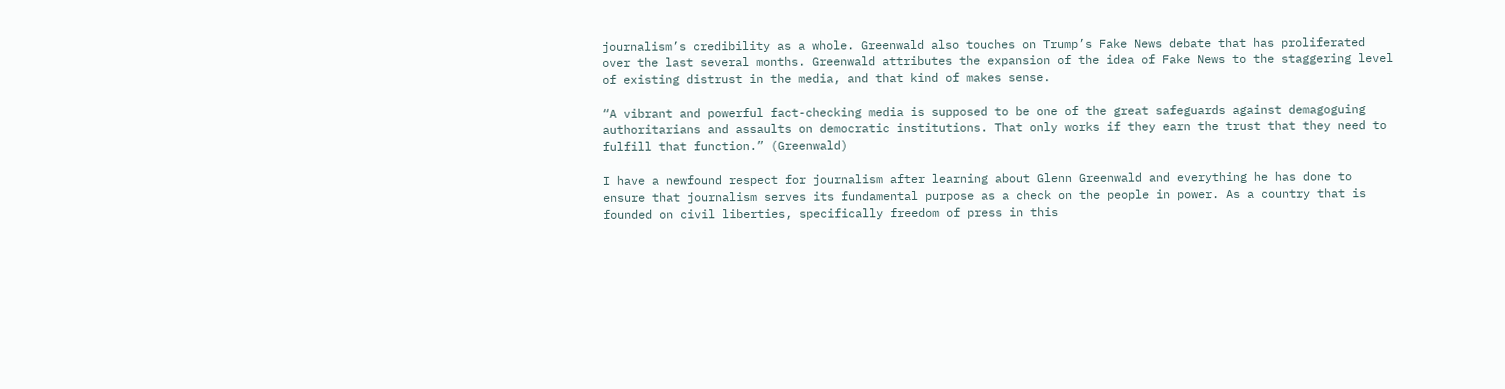journalism’s credibility as a whole. Greenwald also touches on Trump’s Fake News debate that has proliferated over the last several months. Greenwald attributes the expansion of the idea of Fake News to the staggering level of existing distrust in the media, and that kind of makes sense.

“A vibrant and powerful fact-checking media is supposed to be one of the great safeguards against demagoguing authoritarians and assaults on democratic institutions. That only works if they earn the trust that they need to fulfill that function.” (Greenwald)

I have a newfound respect for journalism after learning about Glenn Greenwald and everything he has done to ensure that journalism serves its fundamental purpose as a check on the people in power. As a country that is founded on civil liberties, specifically freedom of press in this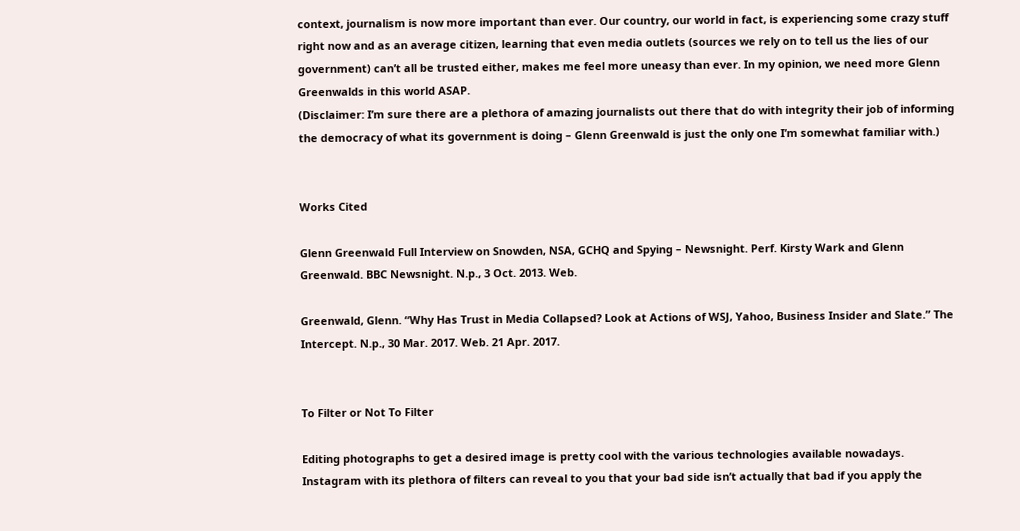context, journalism is now more important than ever. Our country, our world in fact, is experiencing some crazy stuff right now and as an average citizen, learning that even media outlets (sources we rely on to tell us the lies of our government) can’t all be trusted either, makes me feel more uneasy than ever. In my opinion, we need more Glenn Greenwalds in this world ASAP.
(Disclaimer: I’m sure there are a plethora of amazing journalists out there that do with integrity their job of informing the democracy of what its government is doing – Glenn Greenwald is just the only one I’m somewhat familiar with.)


Works Cited

Glenn Greenwald Full Interview on Snowden, NSA, GCHQ and Spying – Newsnight. Perf. Kirsty Wark and Glenn Greenwald. BBC Newsnight. N.p., 3 Oct. 2013. Web.

Greenwald, Glenn. “Why Has Trust in Media Collapsed? Look at Actions of WSJ, Yahoo, Business Insider and Slate.” The Intercept. N.p., 30 Mar. 2017. Web. 21 Apr. 2017.


To Filter or Not To Filter

Editing photographs to get a desired image is pretty cool with the various technologies available nowadays. Instagram with its plethora of filters can reveal to you that your bad side isn’t actually that bad if you apply the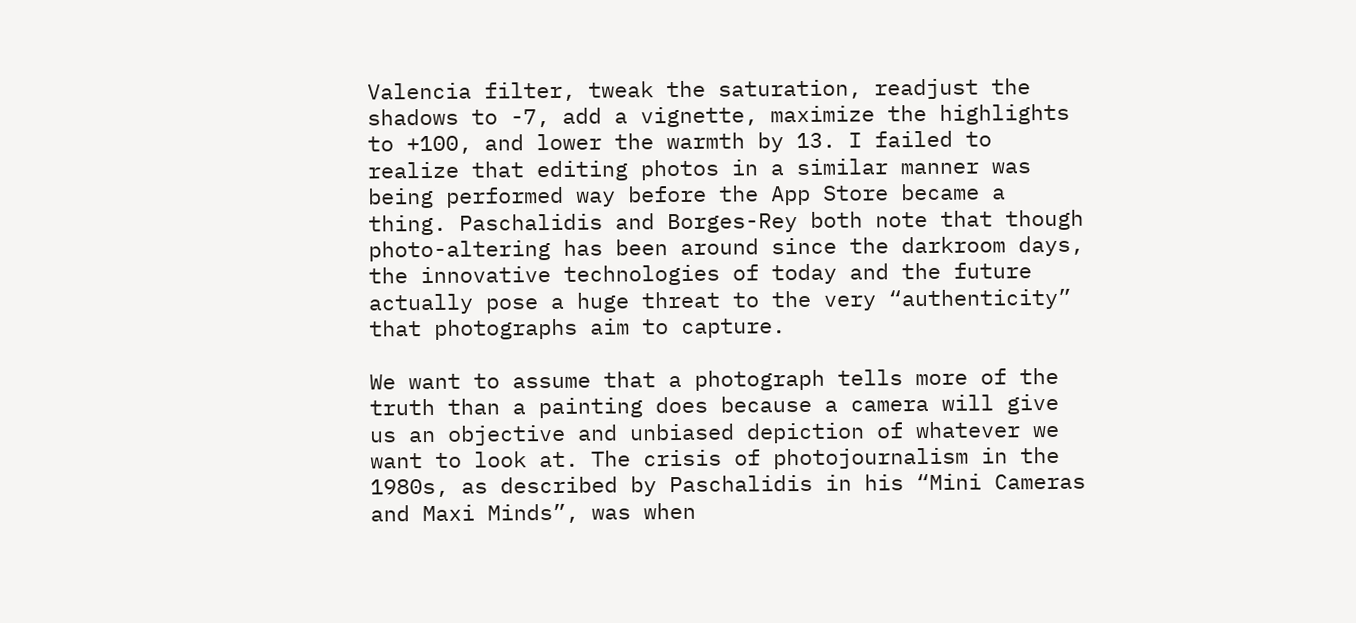Valencia filter, tweak the saturation, readjust the shadows to -7, add a vignette, maximize the highlights to +100, and lower the warmth by 13. I failed to realize that editing photos in a similar manner was being performed way before the App Store became a thing. Paschalidis and Borges-Rey both note that though photo-altering has been around since the darkroom days, the innovative technologies of today and the future actually pose a huge threat to the very “authenticity” that photographs aim to capture.

We want to assume that a photograph tells more of the truth than a painting does because a camera will give us an objective and unbiased depiction of whatever we want to look at. The crisis of photojournalism in the 1980s, as described by Paschalidis in his “Mini Cameras and Maxi Minds”, was when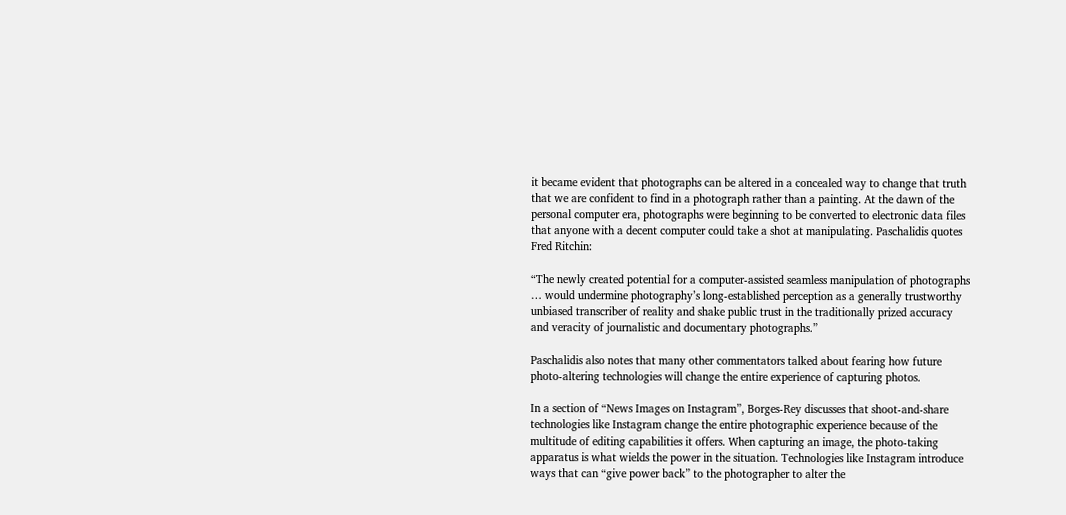it became evident that photographs can be altered in a concealed way to change that truth that we are confident to find in a photograph rather than a painting. At the dawn of the personal computer era, photographs were beginning to be converted to electronic data files that anyone with a decent computer could take a shot at manipulating. Paschalidis quotes Fred Ritchin:

“The newly created potential for a computer-assisted seamless manipulation of photographs … would undermine photography’s long-established perception as a generally trustworthy unbiased transcriber of reality and shake public trust in the traditionally prized accuracy and veracity of journalistic and documentary photographs.”

Paschalidis also notes that many other commentators talked about fearing how future photo-altering technologies will change the entire experience of capturing photos.

In a section of “News Images on Instagram”, Borges-Rey discusses that shoot-and-share technologies like Instagram change the entire photographic experience because of the multitude of editing capabilities it offers. When capturing an image, the photo-taking apparatus is what wields the power in the situation. Technologies like Instagram introduce ways that can “give power back” to the photographer to alter the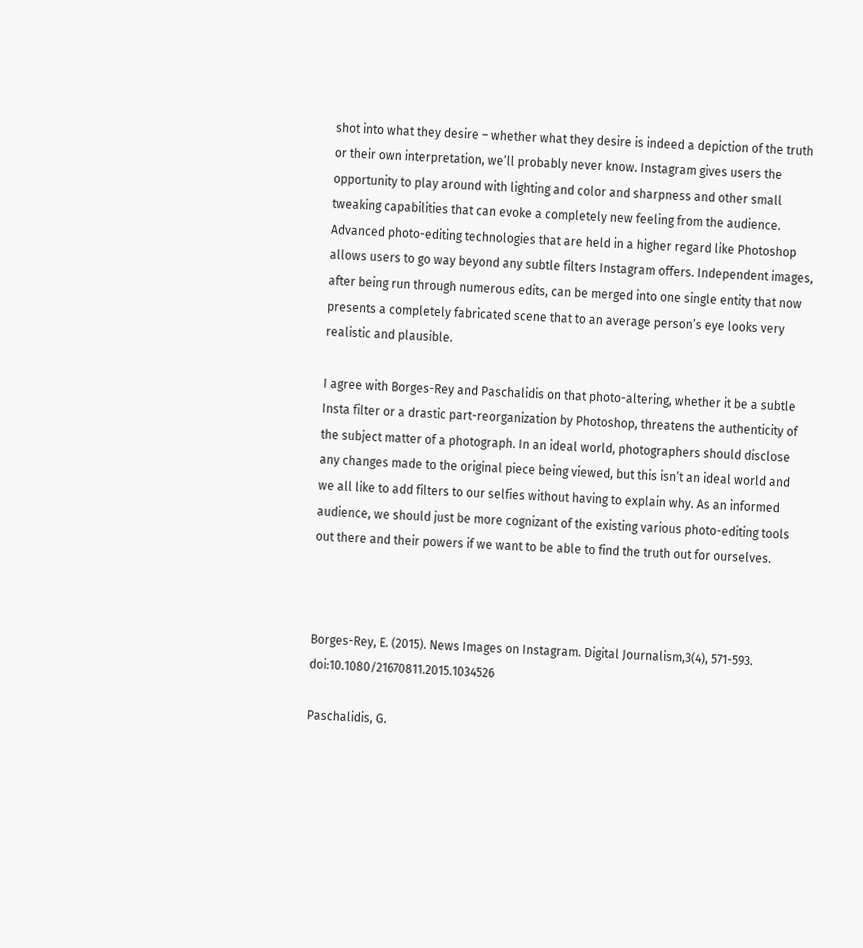shot into what they desire – whether what they desire is indeed a depiction of the truth or their own interpretation, we’ll probably never know. Instagram gives users the opportunity to play around with lighting and color and sharpness and other small tweaking capabilities that can evoke a completely new feeling from the audience. Advanced photo-editing technologies that are held in a higher regard like Photoshop allows users to go way beyond any subtle filters Instagram offers. Independent images, after being run through numerous edits, can be merged into one single entity that now presents a completely fabricated scene that to an average person’s eye looks very realistic and plausible.

I agree with Borges-Rey and Paschalidis on that photo-altering, whether it be a subtle Insta filter or a drastic part-reorganization by Photoshop, threatens the authenticity of the subject matter of a photograph. In an ideal world, photographers should disclose any changes made to the original piece being viewed, but this isn’t an ideal world and we all like to add filters to our selfies without having to explain why. As an informed audience, we should just be more cognizant of the existing various photo-editing tools out there and their powers if we want to be able to find the truth out for ourselves.



Borges-Rey, E. (2015). News Images on Instagram. Digital Journalism,3(4), 571-593. doi:10.1080/21670811.2015.1034526

Paschalidis, G.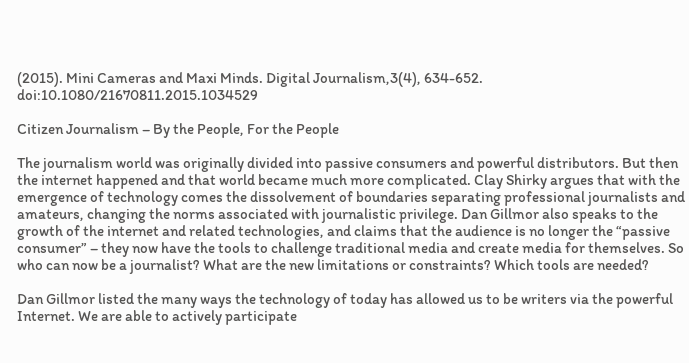(2015). Mini Cameras and Maxi Minds. Digital Journalism,3(4), 634-652. doi:10.1080/21670811.2015.1034529

Citizen Journalism – By the People, For the People

The journalism world was originally divided into passive consumers and powerful distributors. But then the internet happened and that world became much more complicated. Clay Shirky argues that with the emergence of technology comes the dissolvement of boundaries separating professional journalists and amateurs, changing the norms associated with journalistic privilege. Dan Gillmor also speaks to the growth of the internet and related technologies, and claims that the audience is no longer the “passive consumer” – they now have the tools to challenge traditional media and create media for themselves. So who can now be a journalist? What are the new limitations or constraints? Which tools are needed?

Dan Gillmor listed the many ways the technology of today has allowed us to be writers via the powerful Internet. We are able to actively participate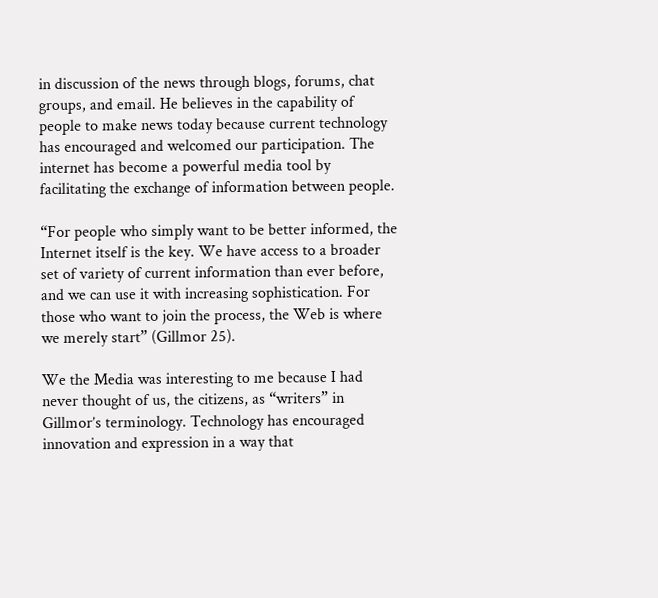in discussion of the news through blogs, forums, chat groups, and email. He believes in the capability of people to make news today because current technology has encouraged and welcomed our participation. The internet has become a powerful media tool by facilitating the exchange of information between people.

“For people who simply want to be better informed, the Internet itself is the key. We have access to a broader set of variety of current information than ever before, and we can use it with increasing sophistication. For those who want to join the process, the Web is where we merely start” (Gillmor 25).

We the Media was interesting to me because I had never thought of us, the citizens, as “writers” in Gillmor’s terminology. Technology has encouraged innovation and expression in a way that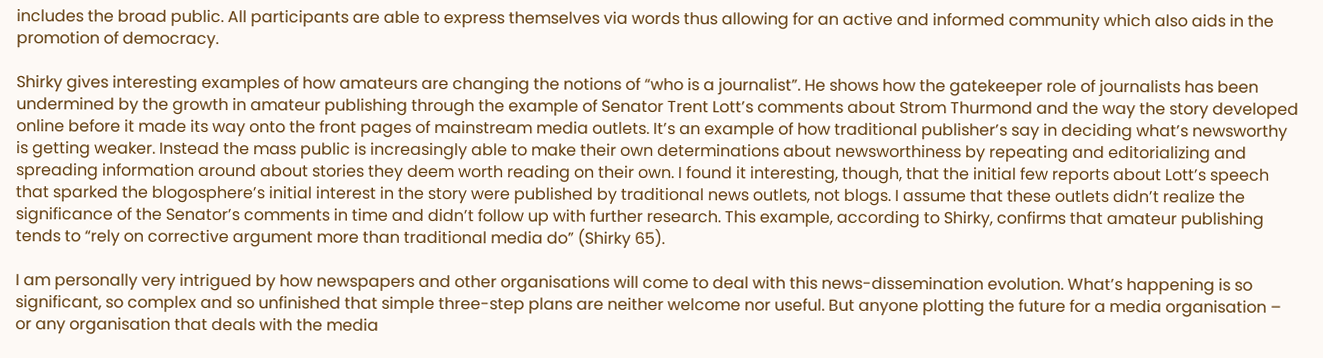includes the broad public. All participants are able to express themselves via words thus allowing for an active and informed community which also aids in the promotion of democracy.

Shirky gives interesting examples of how amateurs are changing the notions of “who is a journalist”. He shows how the gatekeeper role of journalists has been undermined by the growth in amateur publishing through the example of Senator Trent Lott’s comments about Strom Thurmond and the way the story developed online before it made its way onto the front pages of mainstream media outlets. It’s an example of how traditional publisher’s say in deciding what’s newsworthy is getting weaker. Instead the mass public is increasingly able to make their own determinations about newsworthiness by repeating and editorializing and spreading information around about stories they deem worth reading on their own. I found it interesting, though, that the initial few reports about Lott’s speech that sparked the blogosphere’s initial interest in the story were published by traditional news outlets, not blogs. I assume that these outlets didn’t realize the significance of the Senator’s comments in time and didn’t follow up with further research. This example, according to Shirky, confirms that amateur publishing tends to “rely on corrective argument more than traditional media do” (Shirky 65).

I am personally very intrigued by how newspapers and other organisations will come to deal with this news-dissemination evolution. What’s happening is so significant, so complex and so unfinished that simple three-step plans are neither welcome nor useful. But anyone plotting the future for a media organisation – or any organisation that deals with the media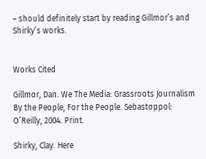– should definitely start by reading Gillmor’s and Shirky’s works.


Works Cited

Gillmor, Dan. We The Media: Grassroots Journalism By the People, For the People. Sebastoppol: O’Reilly, 2004. Print.

Shirky, Clay. Here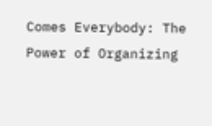Comes Everybody: The Power of Organizing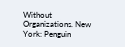Without Organizations. New York: Penguin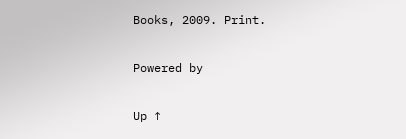Books, 2009. Print.

Powered by

Up ↑